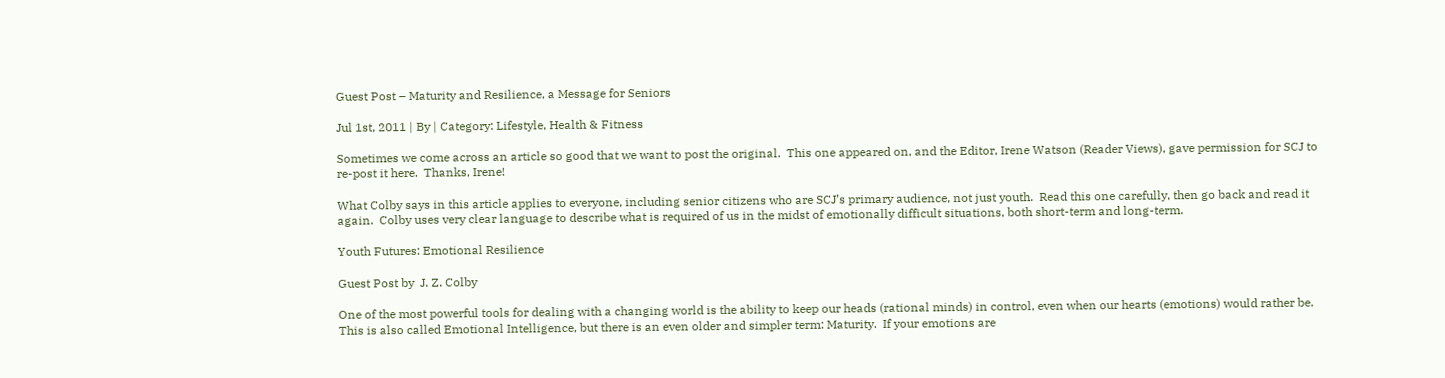Guest Post – Maturity and Resilience, a Message for Seniors

Jul 1st, 2011 | By | Category: Lifestyle, Health & Fitness

Sometimes we come across an article so good that we want to post the original.  This one appeared on, and the Editor, Irene Watson (Reader Views), gave permission for SCJ to re-post it here.  Thanks, Irene!

What Colby says in this article applies to everyone, including senior citizens who are SCJ’s primary audience, not just youth.  Read this one carefully, then go back and read it again.  Colby uses very clear language to describe what is required of us in the midst of emotionally difficult situations, both short-term and long-term.

Youth Futures: Emotional Resilience

Guest Post by  J. Z. Colby

One of the most powerful tools for dealing with a changing world is the ability to keep our heads (rational minds) in control, even when our hearts (emotions) would rather be.  This is also called Emotional Intelligence, but there is an even older and simpler term: Maturity.  If your emotions are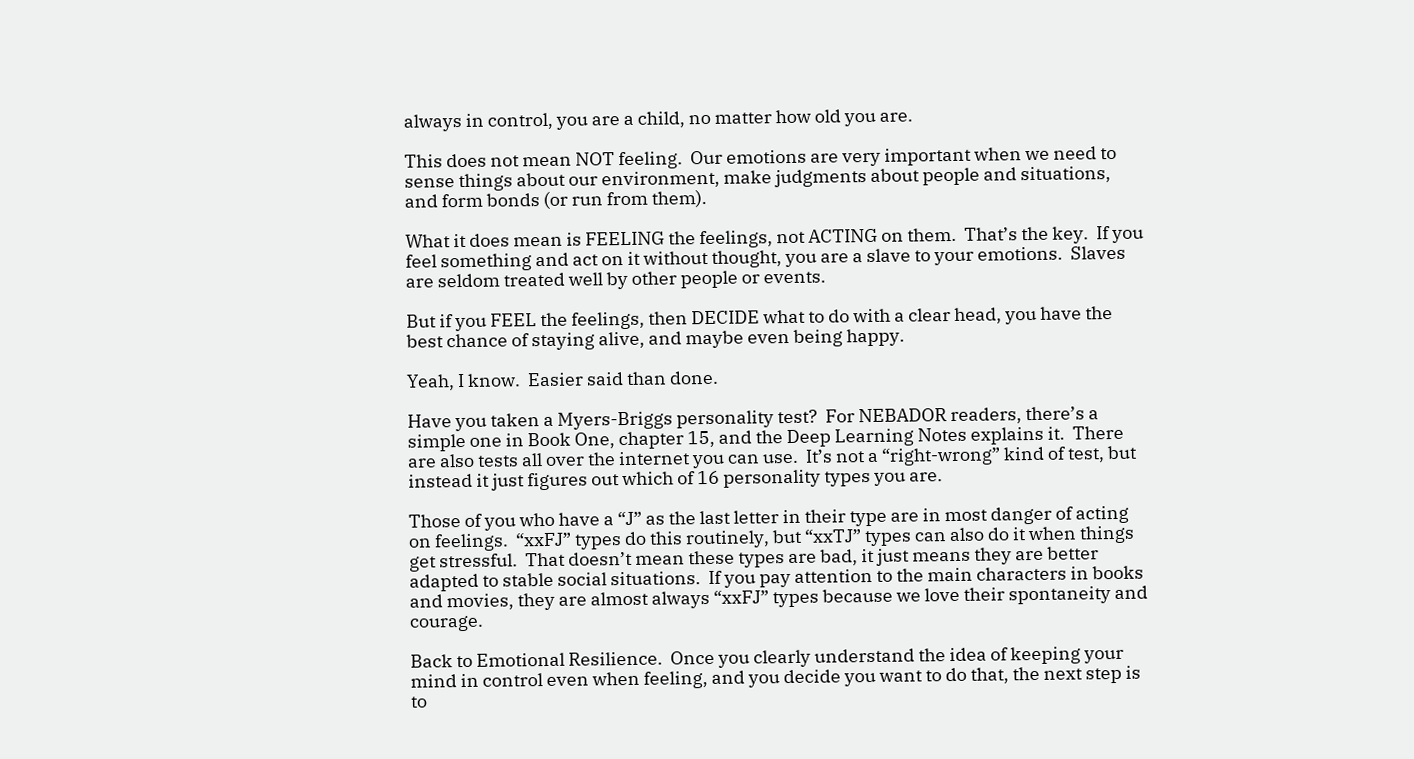always in control, you are a child, no matter how old you are.

This does not mean NOT feeling.  Our emotions are very important when we need to sense things about our environment, make judgments about people and situations, and form bonds (or run from them).

What it does mean is FEELING the feelings, not ACTING on them.  That’s the key.  If you feel something and act on it without thought, you are a slave to your emotions.  Slaves are seldom treated well by other people or events.

But if you FEEL the feelings, then DECIDE what to do with a clear head, you have the best chance of staying alive, and maybe even being happy.

Yeah, I know.  Easier said than done.

Have you taken a Myers-Briggs personality test?  For NEBADOR readers, there’s a simple one in Book One, chapter 15, and the Deep Learning Notes explains it.  There are also tests all over the internet you can use.  It’s not a “right-wrong” kind of test, but instead it just figures out which of 16 personality types you are.

Those of you who have a “J” as the last letter in their type are in most danger of acting on feelings.  “xxFJ” types do this routinely, but “xxTJ” types can also do it when things get stressful.  That doesn’t mean these types are bad, it just means they are better adapted to stable social situations.  If you pay attention to the main characters in books and movies, they are almost always “xxFJ” types because we love their spontaneity and courage.

Back to Emotional Resilience.  Once you clearly understand the idea of keeping your mind in control even when feeling, and you decide you want to do that, the next step is to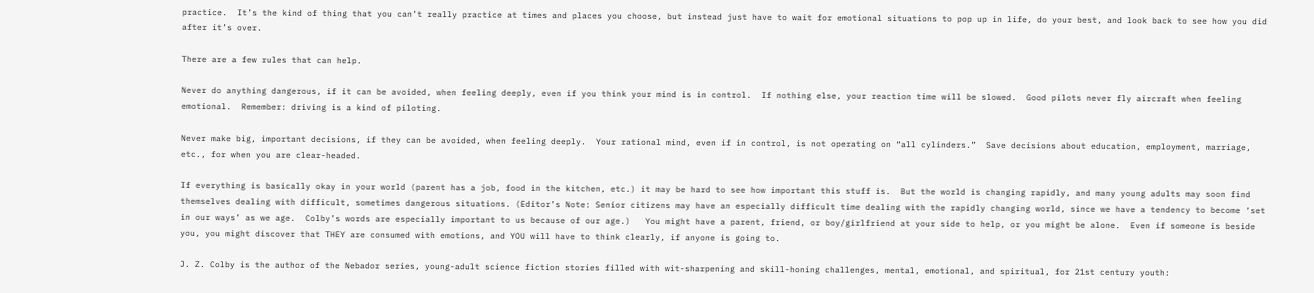practice.  It’s the kind of thing that you can’t really practice at times and places you choose, but instead just have to wait for emotional situations to pop up in life, do your best, and look back to see how you did after it’s over.

There are a few rules that can help.

Never do anything dangerous, if it can be avoided, when feeling deeply, even if you think your mind is in control.  If nothing else, your reaction time will be slowed.  Good pilots never fly aircraft when feeling emotional.  Remember: driving is a kind of piloting.

Never make big, important decisions, if they can be avoided, when feeling deeply.  Your rational mind, even if in control, is not operating on “all cylinders.”  Save decisions about education, employment, marriage, etc., for when you are clear-headed.

If everything is basically okay in your world (parent has a job, food in the kitchen, etc.) it may be hard to see how important this stuff is.  But the world is changing rapidly, and many young adults may soon find themselves dealing with difficult, sometimes dangerous situations. (Editor’s Note: Senior citizens may have an especially difficult time dealing with the rapidly changing world, since we have a tendency to become ‘set in our ways’ as we age.  Colby’s words are especially important to us because of our age.)   You might have a parent, friend, or boy/girlfriend at your side to help, or you might be alone.  Even if someone is beside you, you might discover that THEY are consumed with emotions, and YOU will have to think clearly, if anyone is going to.

J. Z. Colby is the author of the Nebador series, young-adult science fiction stories filled with wit-sharpening and skill-honing challenges, mental, emotional, and spiritual, for 21st century youth: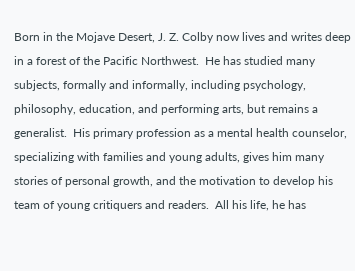Born in the Mojave Desert, J. Z. Colby now lives and writes deep in a forest of the Pacific Northwest.  He has studied many subjects, formally and informally, including psychology, philosophy, education, and performing arts, but remains a generalist.  His primary profession as a mental health counselor, specializing with families and young adults, gives him many stories of personal growth, and the motivation to develop his team of young critiquers and readers.  All his life, he has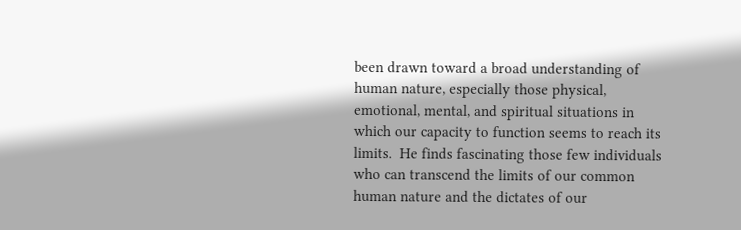been drawn toward a broad understanding of human nature, especially those physical, emotional, mental, and spiritual situations in which our capacity to function seems to reach its limits.  He finds fascinating those few individuals who can transcend the limits of our common human nature and the dictates of our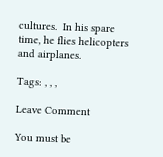cultures.  In his spare time, he flies helicopters and airplanes.

Tags: , , ,

Leave Comment

You must be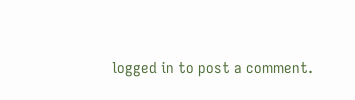logged in to post a comment.